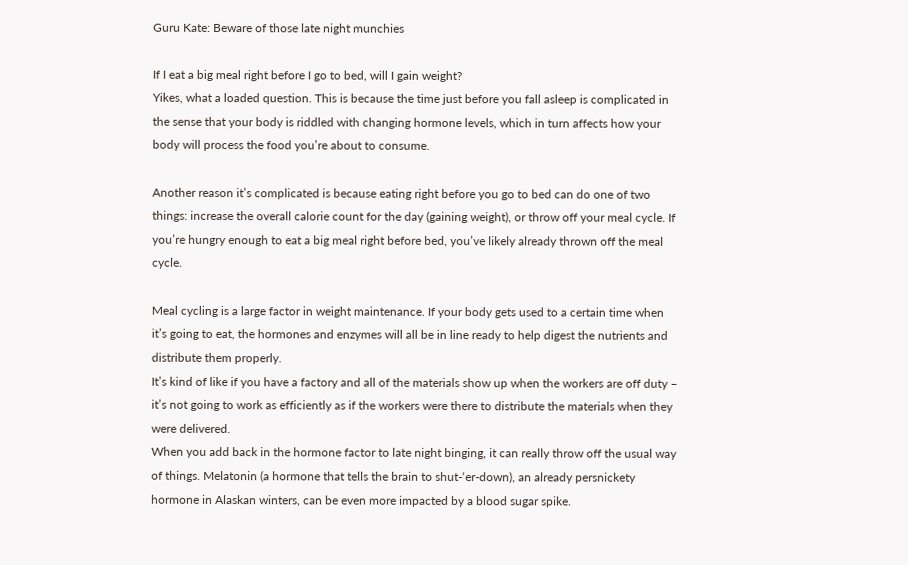Guru Kate: Beware of those late night munchies

If I eat a big meal right before I go to bed, will I gain weight?
Yikes, what a loaded question. This is because the time just before you fall asleep is complicated in the sense that your body is riddled with changing hormone levels, which in turn affects how your body will process the food you’re about to consume.

Another reason it’s complicated is because eating right before you go to bed can do one of two things: increase the overall calorie count for the day (gaining weight), or throw off your meal cycle. If you’re hungry enough to eat a big meal right before bed, you’ve likely already thrown off the meal cycle.

Meal cycling is a large factor in weight maintenance. If your body gets used to a certain time when it’s going to eat, the hormones and enzymes will all be in line ready to help digest the nutrients and distribute them properly.
It’s kind of like if you have a factory and all of the materials show up when the workers are off duty – it’s not going to work as efficiently as if the workers were there to distribute the materials when they were delivered.
When you add back in the hormone factor to late night binging, it can really throw off the usual way of things. Melatonin (a hormone that tells the brain to shut-‘er-down), an already persnickety hormone in Alaskan winters, can be even more impacted by a blood sugar spike.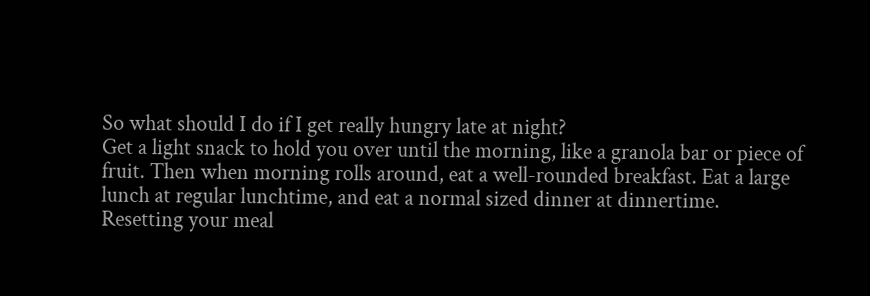So what should I do if I get really hungry late at night?
Get a light snack to hold you over until the morning, like a granola bar or piece of fruit. Then when morning rolls around, eat a well-rounded breakfast. Eat a large lunch at regular lunchtime, and eat a normal sized dinner at dinnertime.
Resetting your meal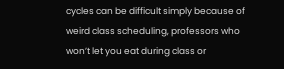cycles can be difficult simply because of weird class scheduling, professors who won’t let you eat during class or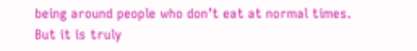being around people who don’t eat at normal times. But it is truly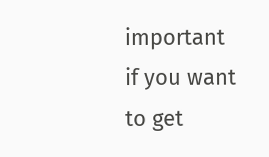important if you want to get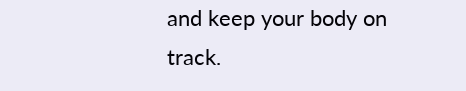and keep your body on track.